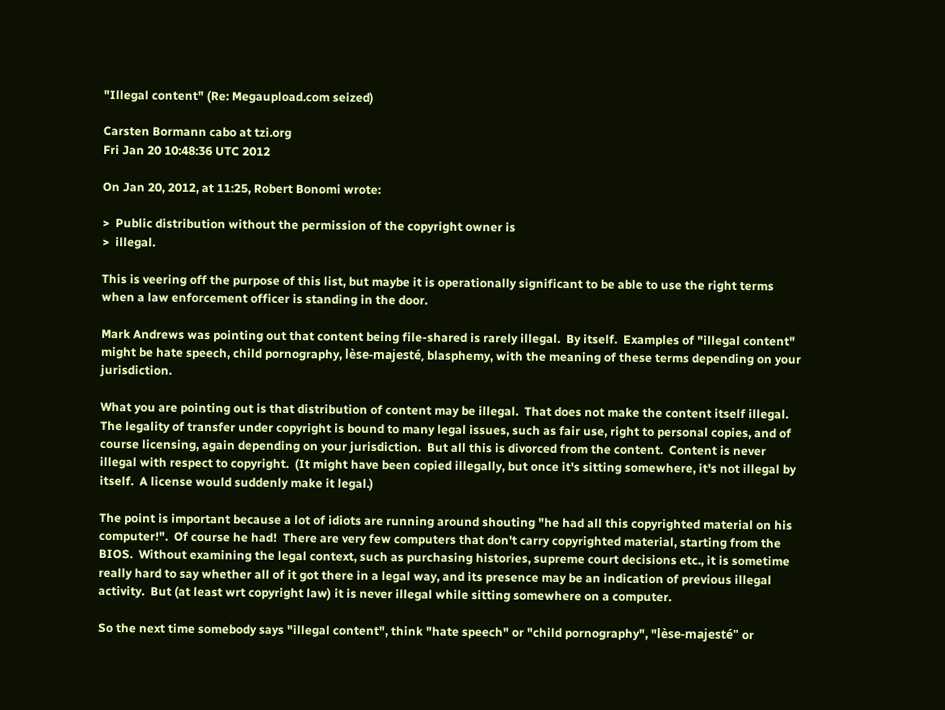"Illegal content" (Re: Megaupload.com seized)

Carsten Bormann cabo at tzi.org
Fri Jan 20 10:48:36 UTC 2012

On Jan 20, 2012, at 11:25, Robert Bonomi wrote:

>  Public distribution without the permission of the copyright owner is
>  illegal.

This is veering off the purpose of this list, but maybe it is operationally significant to be able to use the right terms when a law enforcement officer is standing in the door.

Mark Andrews was pointing out that content being file-shared is rarely illegal.  By itself.  Examples of "illegal content" might be hate speech, child pornography, lèse-majesté, blasphemy, with the meaning of these terms depending on your jurisdiction.

What you are pointing out is that distribution of content may be illegal.  That does not make the content itself illegal.  The legality of transfer under copyright is bound to many legal issues, such as fair use, right to personal copies, and of course licensing, again depending on your jurisdiction.  But all this is divorced from the content.  Content is never illegal with respect to copyright.  (It might have been copied illegally, but once it's sitting somewhere, it's not illegal by itself.  A license would suddenly make it legal.)

The point is important because a lot of idiots are running around shouting "he had all this copyrighted material on his computer!".  Of course he had!  There are very few computers that don't carry copyrighted material, starting from the BIOS.  Without examining the legal context, such as purchasing histories, supreme court decisions etc., it is sometime really hard to say whether all of it got there in a legal way, and its presence may be an indication of previous illegal activity.  But (at least wrt copyright law) it is never illegal while sitting somewhere on a computer.

So the next time somebody says "illegal content", think "hate speech" or "child pornography", "lèse-majesté" or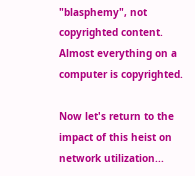"blasphemy", not copyrighted content.  Almost everything on a computer is copyrighted.

Now let's return to the impact of this heist on network utilization...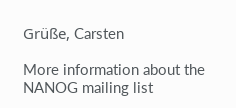Grüße, Carsten

More information about the NANOG mailing list